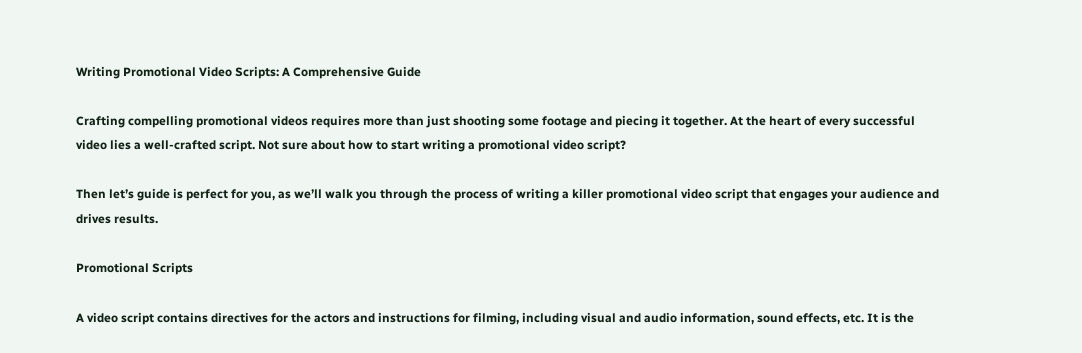Writing Promotional Video Scripts: A Comprehensive Guide

Crafting compelling promotional videos requires more than just shooting some footage and piecing it together. At the heart of every successful video lies a well-crafted script. Not sure about how to start writing a promotional video script?

Then let’s guide is perfect for you, as we’ll walk you through the process of writing a killer promotional video script that engages your audience and drives results.

Promotional Scripts

A video script contains directives for the actors and instructions for filming, including visual and audio information, sound effects, etc. It is the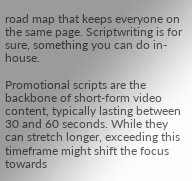road map that keeps everyone on the same page. Scriptwriting is for sure, something you can do in-house.

Promotional scripts are the backbone of short-form video content, typically lasting between 30 and 60 seconds. While they can stretch longer, exceeding this timeframe might shift the focus towards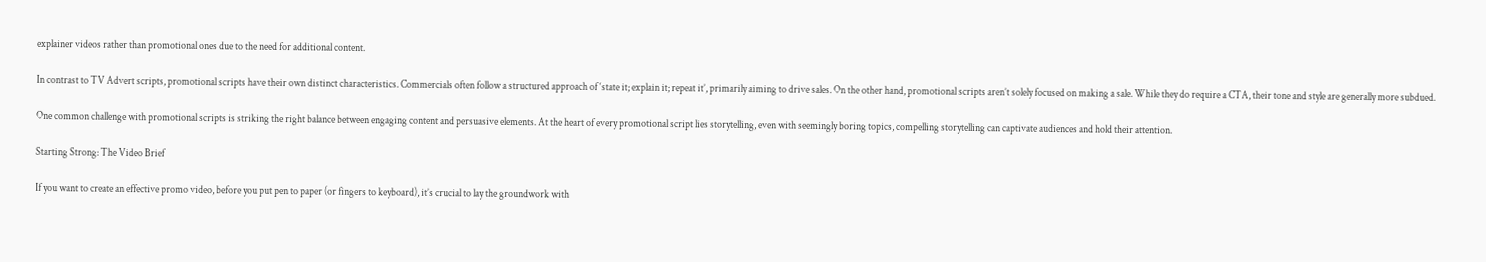explainer videos rather than promotional ones due to the need for additional content.

In contrast to TV Advert scripts, promotional scripts have their own distinct characteristics. Commercials often follow a structured approach of ‘state it; explain it; repeat it’, primarily aiming to drive sales. On the other hand, promotional scripts aren’t solely focused on making a sale. While they do require a CTA, their tone and style are generally more subdued.

One common challenge with promotional scripts is striking the right balance between engaging content and persuasive elements. At the heart of every promotional script lies storytelling, even with seemingly boring topics, compelling storytelling can captivate audiences and hold their attention.

Starting Strong: The Video Brief

If you want to create an effective promo video, before you put pen to paper (or fingers to keyboard), it’s crucial to lay the groundwork with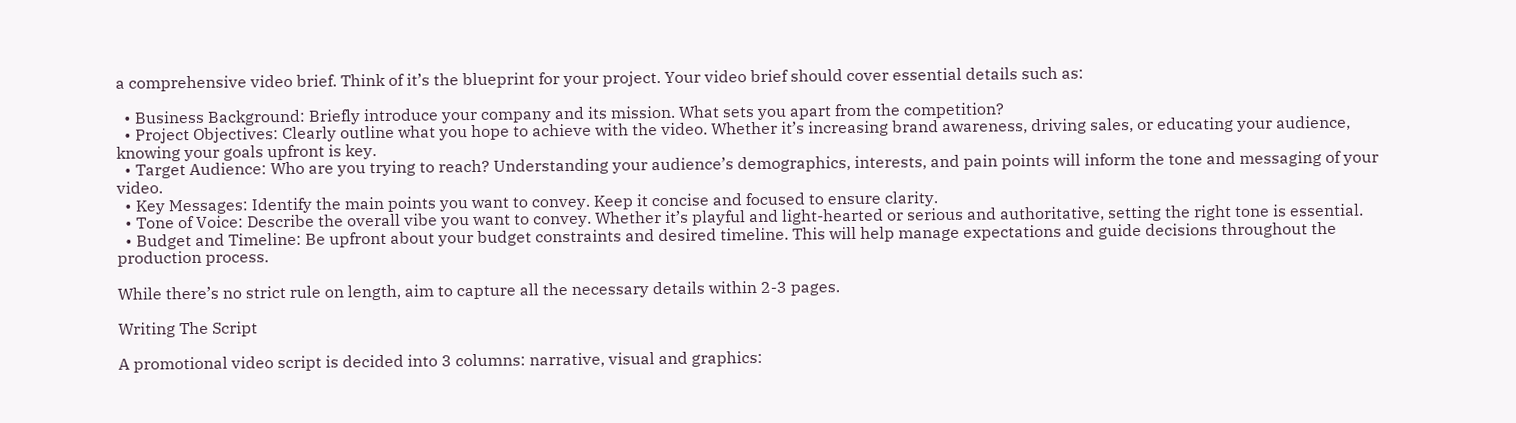a comprehensive video brief. Think of it’s the blueprint for your project. Your video brief should cover essential details such as:

  • Business Background: Briefly introduce your company and its mission. What sets you apart from the competition?
  • Project Objectives: Clearly outline what you hope to achieve with the video. Whether it’s increasing brand awareness, driving sales, or educating your audience, knowing your goals upfront is key.
  • Target Audience: Who are you trying to reach? Understanding your audience’s demographics, interests, and pain points will inform the tone and messaging of your video.
  • Key Messages: Identify the main points you want to convey. Keep it concise and focused to ensure clarity.
  • Tone of Voice: Describe the overall vibe you want to convey. Whether it’s playful and light-hearted or serious and authoritative, setting the right tone is essential.
  • Budget and Timeline: Be upfront about your budget constraints and desired timeline. This will help manage expectations and guide decisions throughout the production process.

While there’s no strict rule on length, aim to capture all the necessary details within 2-3 pages.

Writing The Script

A promotional video script is decided into 3 columns: narrative, visual and graphics: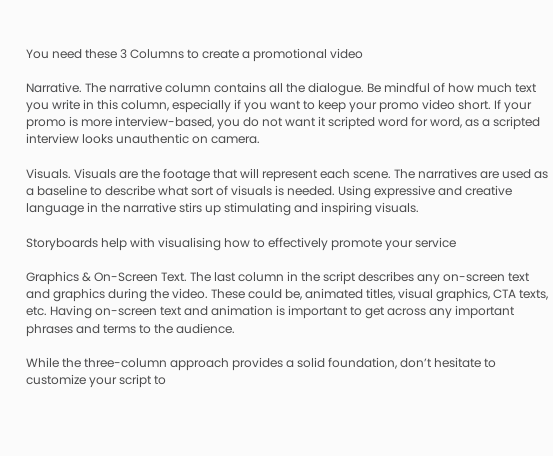You need these 3 Columns to create a promotional video

Narrative. The narrative column contains all the dialogue. Be mindful of how much text you write in this column, especially if you want to keep your promo video short. If your promo is more interview-based, you do not want it scripted word for word, as a scripted interview looks unauthentic on camera.

Visuals. Visuals are the footage that will represent each scene. The narratives are used as a baseline to describe what sort of visuals is needed. Using expressive and creative language in the narrative stirs up stimulating and inspiring visuals.

Storyboards help with visualising how to effectively promote your service

Graphics & On-Screen Text. The last column in the script describes any on-screen text and graphics during the video. These could be, animated titles, visual graphics, CTA texts, etc. Having on-screen text and animation is important to get across any important phrases and terms to the audience.

While the three-column approach provides a solid foundation, don’t hesitate to customize your script to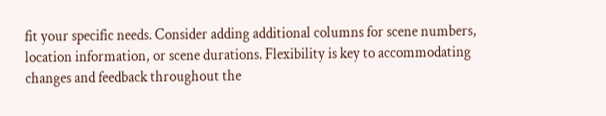fit your specific needs. Consider adding additional columns for scene numbers, location information, or scene durations. Flexibility is key to accommodating changes and feedback throughout the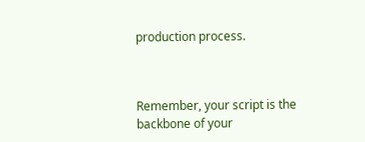production process.



Remember, your script is the backbone of your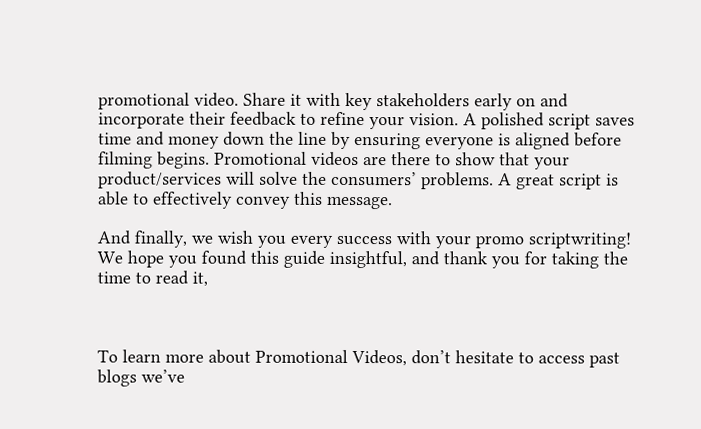promotional video. Share it with key stakeholders early on and incorporate their feedback to refine your vision. A polished script saves time and money down the line by ensuring everyone is aligned before filming begins. Promotional videos are there to show that your product/services will solve the consumers’ problems. A great script is able to effectively convey this message.

And finally, we wish you every success with your promo scriptwriting! We hope you found this guide insightful, and thank you for taking the time to read it,



To learn more about Promotional Videos, don’t hesitate to access past blogs we’ve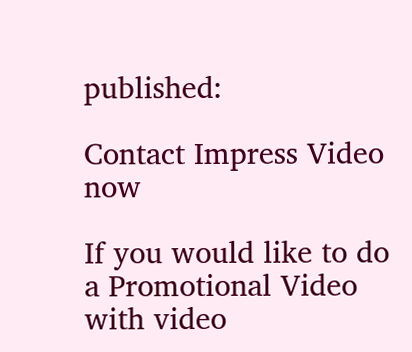published:

Contact Impress Video now

If you would like to do a Promotional Video with video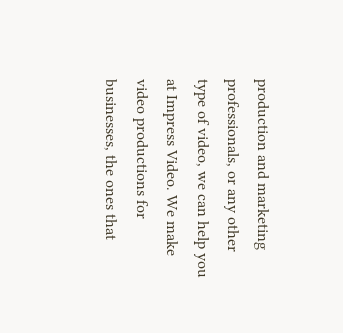production and marketing professionals, or any other type of video, we can help you at Impress Video. We make video productions for businesses, the ones that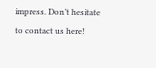impress. Don’t hesitate to contact us here!